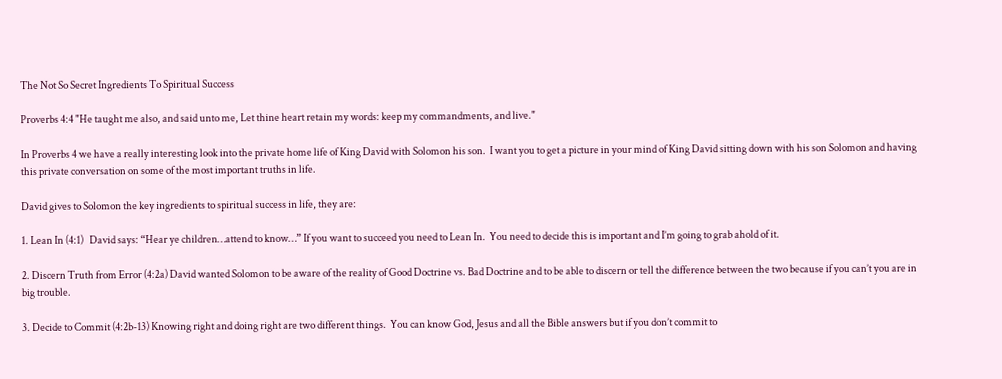The Not So Secret Ingredients To Spiritual Success

Proverbs 4:4 "He taught me also, and said unto me, Let thine heart retain my words: keep my commandments, and live."

In Proverbs 4 we have a really interesting look into the private home life of King David with Solomon his son.  I want you to get a picture in your mind of King David sitting down with his son Solomon and having this private conversation on some of the most important truths in life.

David gives to Solomon the key ingredients to spiritual success in life, they are:

1. Lean In (4:1)   David says: “Hear ye children…attend to know…” If you want to succeed you need to Lean In.  You need to decide this is important and I’m going to grab ahold of it.

2. Discern Truth from Error (4:2a) David wanted Solomon to be aware of the reality of Good Doctrine vs. Bad Doctrine and to be able to discern or tell the difference between the two because if you can’t you are in big trouble.

3. Decide to Commit (4:2b-13) Knowing right and doing right are two different things.  You can know God, Jesus and all the Bible answers but if you don’t commit to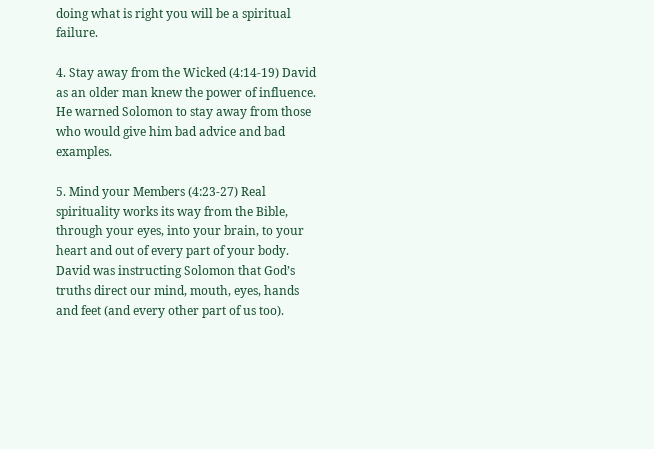doing what is right you will be a spiritual failure.

4. Stay away from the Wicked (4:14-19) David as an older man knew the power of influence.  He warned Solomon to stay away from those who would give him bad advice and bad examples.

5. Mind your Members (4:23-27) Real spirituality works its way from the Bible, through your eyes, into your brain, to your heart and out of every part of your body.  David was instructing Solomon that God’s truths direct our mind, mouth, eyes, hands and feet (and every other part of us too).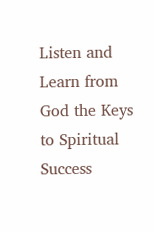Listen and Learn from God the Keys to Spiritual Success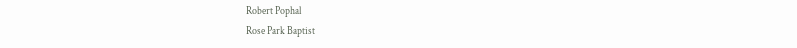Robert Pophal
Rose Park Baptist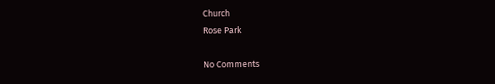Church
Rose Park

No Comments